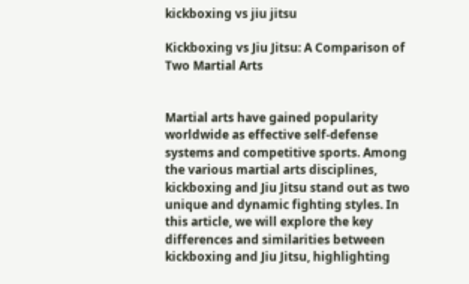kickboxing vs jiu jitsu

Kickboxing vs Jiu Jitsu: A Comparison of Two Martial Arts


Martial arts have gained popularity worldwide as effective self-defense systems and competitive sports. Among the various martial arts disciplines, kickboxing and Jiu Jitsu stand out as two unique and dynamic fighting styles. In this article, we will explore the key differences and similarities between kickboxing and Jiu Jitsu, highlighting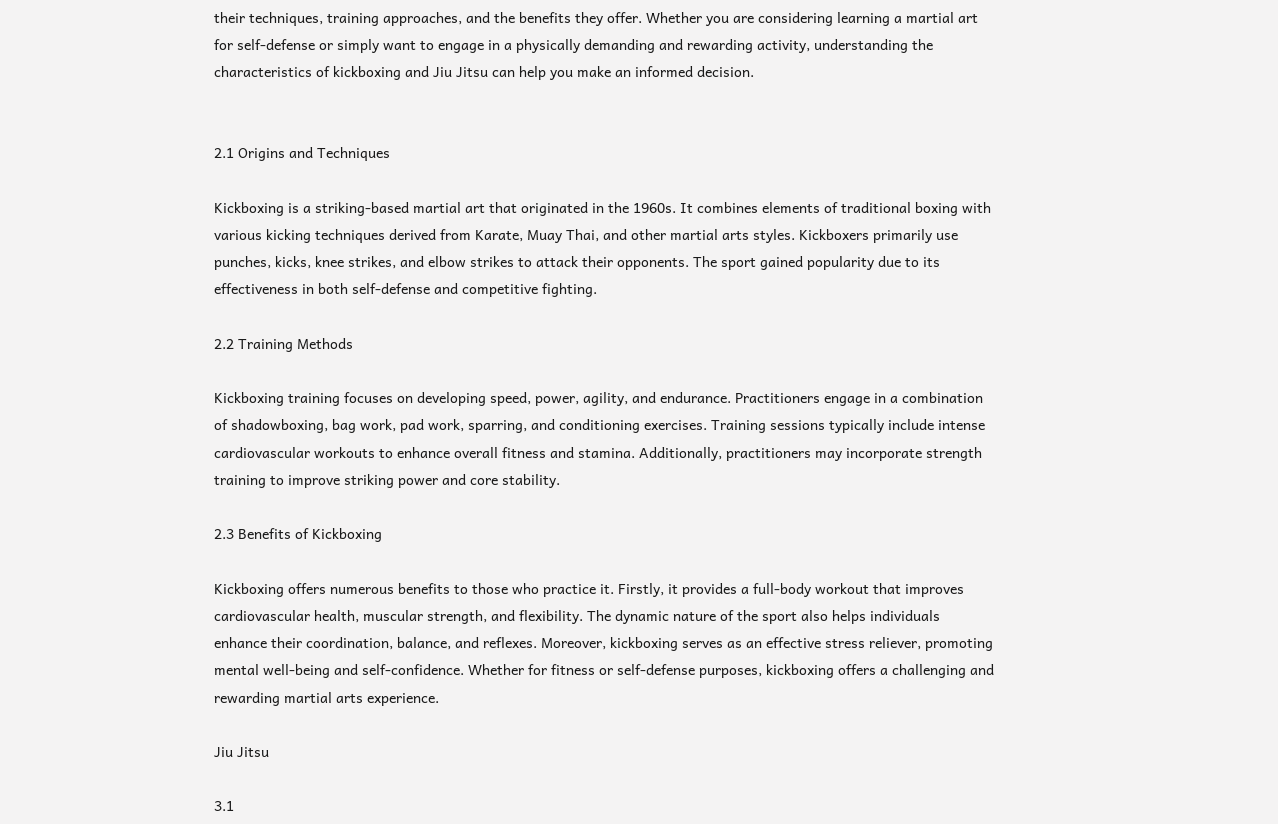their techniques, training approaches, and the benefits they offer. Whether you are considering learning a martial art for self-defense or simply want to engage in a physically demanding and rewarding activity, understanding the characteristics of kickboxing and Jiu Jitsu can help you make an informed decision.


2.1 Origins and Techniques

Kickboxing is a striking-based martial art that originated in the 1960s. It combines elements of traditional boxing with various kicking techniques derived from Karate, Muay Thai, and other martial arts styles. Kickboxers primarily use punches, kicks, knee strikes, and elbow strikes to attack their opponents. The sport gained popularity due to its effectiveness in both self-defense and competitive fighting.

2.2 Training Methods

Kickboxing training focuses on developing speed, power, agility, and endurance. Practitioners engage in a combination of shadowboxing, bag work, pad work, sparring, and conditioning exercises. Training sessions typically include intense cardiovascular workouts to enhance overall fitness and stamina. Additionally, practitioners may incorporate strength training to improve striking power and core stability.

2.3 Benefits of Kickboxing

Kickboxing offers numerous benefits to those who practice it. Firstly, it provides a full-body workout that improves cardiovascular health, muscular strength, and flexibility. The dynamic nature of the sport also helps individuals enhance their coordination, balance, and reflexes. Moreover, kickboxing serves as an effective stress reliever, promoting mental well-being and self-confidence. Whether for fitness or self-defense purposes, kickboxing offers a challenging and rewarding martial arts experience.

Jiu Jitsu

3.1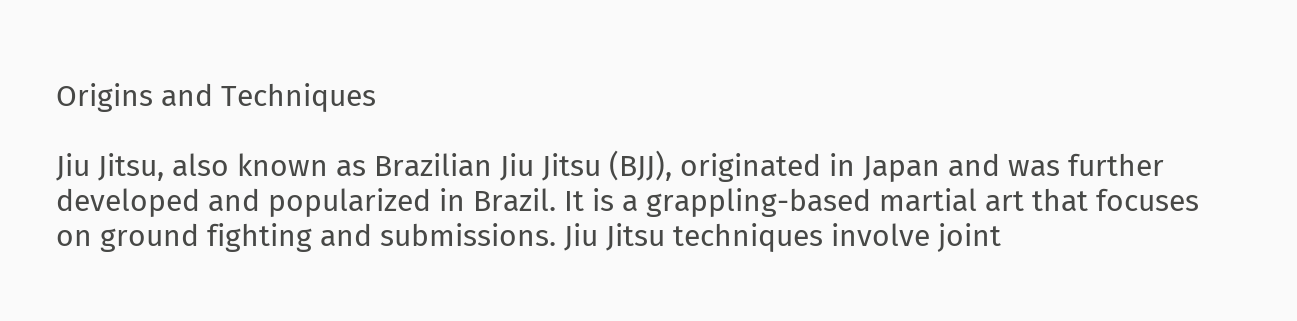Origins and Techniques

Jiu Jitsu, also known as Brazilian Jiu Jitsu (BJJ), originated in Japan and was further developed and popularized in Brazil. It is a grappling-based martial art that focuses on ground fighting and submissions. Jiu Jitsu techniques involve joint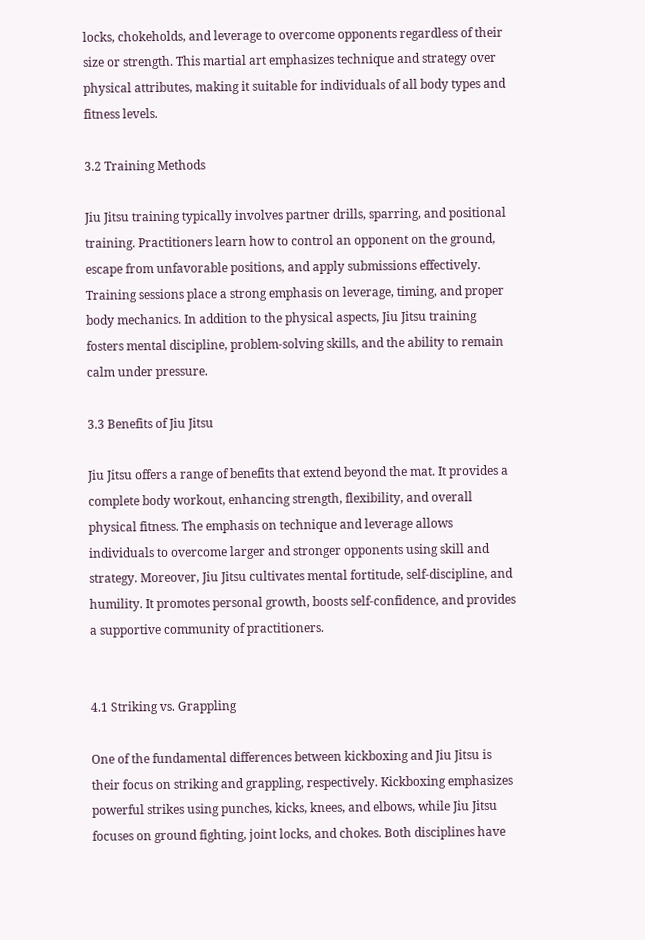locks, chokeholds, and leverage to overcome opponents regardless of their size or strength. This martial art emphasizes technique and strategy over physical attributes, making it suitable for individuals of all body types and fitness levels.

3.2 Training Methods

Jiu Jitsu training typically involves partner drills, sparring, and positional training. Practitioners learn how to control an opponent on the ground, escape from unfavorable positions, and apply submissions effectively. Training sessions place a strong emphasis on leverage, timing, and proper body mechanics. In addition to the physical aspects, Jiu Jitsu training fosters mental discipline, problem-solving skills, and the ability to remain calm under pressure.

3.3 Benefits of Jiu Jitsu

Jiu Jitsu offers a range of benefits that extend beyond the mat. It provides a complete body workout, enhancing strength, flexibility, and overall physical fitness. The emphasis on technique and leverage allows individuals to overcome larger and stronger opponents using skill and strategy. Moreover, Jiu Jitsu cultivates mental fortitude, self-discipline, and humility. It promotes personal growth, boosts self-confidence, and provides a supportive community of practitioners.


4.1 Striking vs. Grappling

One of the fundamental differences between kickboxing and Jiu Jitsu is their focus on striking and grappling, respectively. Kickboxing emphasizes powerful strikes using punches, kicks, knees, and elbows, while Jiu Jitsu focuses on ground fighting, joint locks, and chokes. Both disciplines have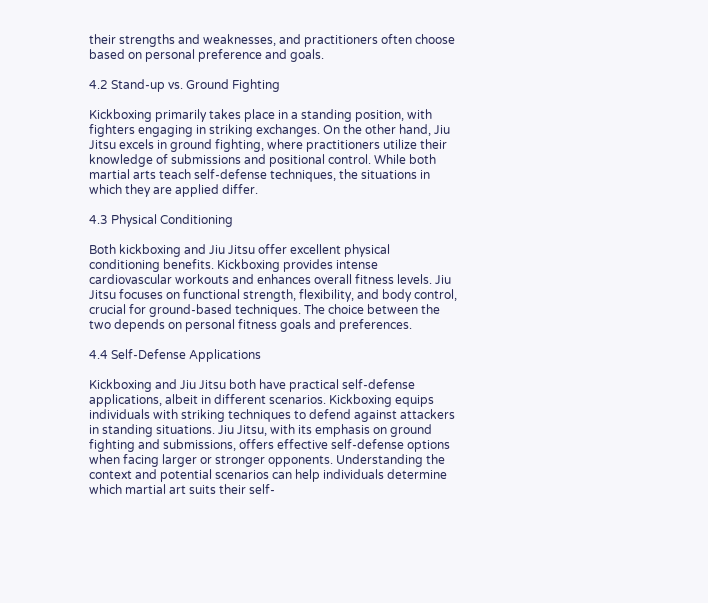their strengths and weaknesses, and practitioners often choose based on personal preference and goals.

4.2 Stand-up vs. Ground Fighting

Kickboxing primarily takes place in a standing position, with fighters engaging in striking exchanges. On the other hand, Jiu Jitsu excels in ground fighting, where practitioners utilize their knowledge of submissions and positional control. While both martial arts teach self-defense techniques, the situations in which they are applied differ.

4.3 Physical Conditioning

Both kickboxing and Jiu Jitsu offer excellent physical conditioning benefits. Kickboxing provides intense cardiovascular workouts and enhances overall fitness levels. Jiu Jitsu focuses on functional strength, flexibility, and body control, crucial for ground-based techniques. The choice between the two depends on personal fitness goals and preferences.

4.4 Self-Defense Applications

Kickboxing and Jiu Jitsu both have practical self-defense applications, albeit in different scenarios. Kickboxing equips individuals with striking techniques to defend against attackers in standing situations. Jiu Jitsu, with its emphasis on ground fighting and submissions, offers effective self-defense options when facing larger or stronger opponents. Understanding the context and potential scenarios can help individuals determine which martial art suits their self-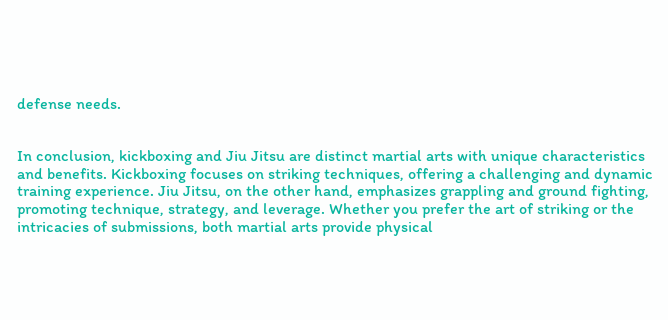defense needs.


In conclusion, kickboxing and Jiu Jitsu are distinct martial arts with unique characteristics and benefits. Kickboxing focuses on striking techniques, offering a challenging and dynamic training experience. Jiu Jitsu, on the other hand, emphasizes grappling and ground fighting, promoting technique, strategy, and leverage. Whether you prefer the art of striking or the intricacies of submissions, both martial arts provide physical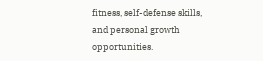fitness, self-defense skills, and personal growth opportunities.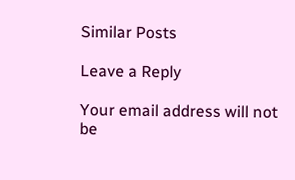Similar Posts

Leave a Reply

Your email address will not be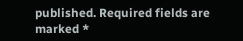published. Required fields are marked *